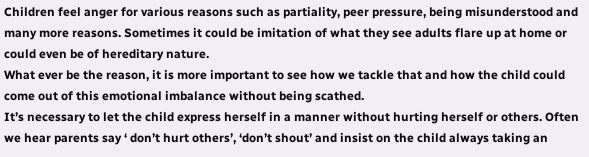Children feel anger for various reasons such as partiality, peer pressure, being misunderstood and many more reasons. Sometimes it could be imitation of what they see adults flare up at home or could even be of hereditary nature.
What ever be the reason, it is more important to see how we tackle that and how the child could come out of this emotional imbalance without being scathed.
It’s necessary to let the child express herself in a manner without hurting herself or others. Often we hear parents say ‘ don’t hurt others’, ‘don’t shout’ and insist on the child always taking an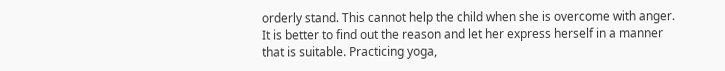orderly stand. This cannot help the child when she is overcome with anger. It is better to find out the reason and let her express herself in a manner that is suitable. Practicing yoga,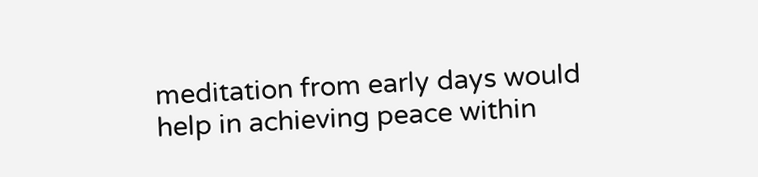meditation from early days would help in achieving peace within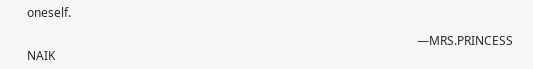oneself.

                                                                                                                                  —MRS.PRINCESS NAIK